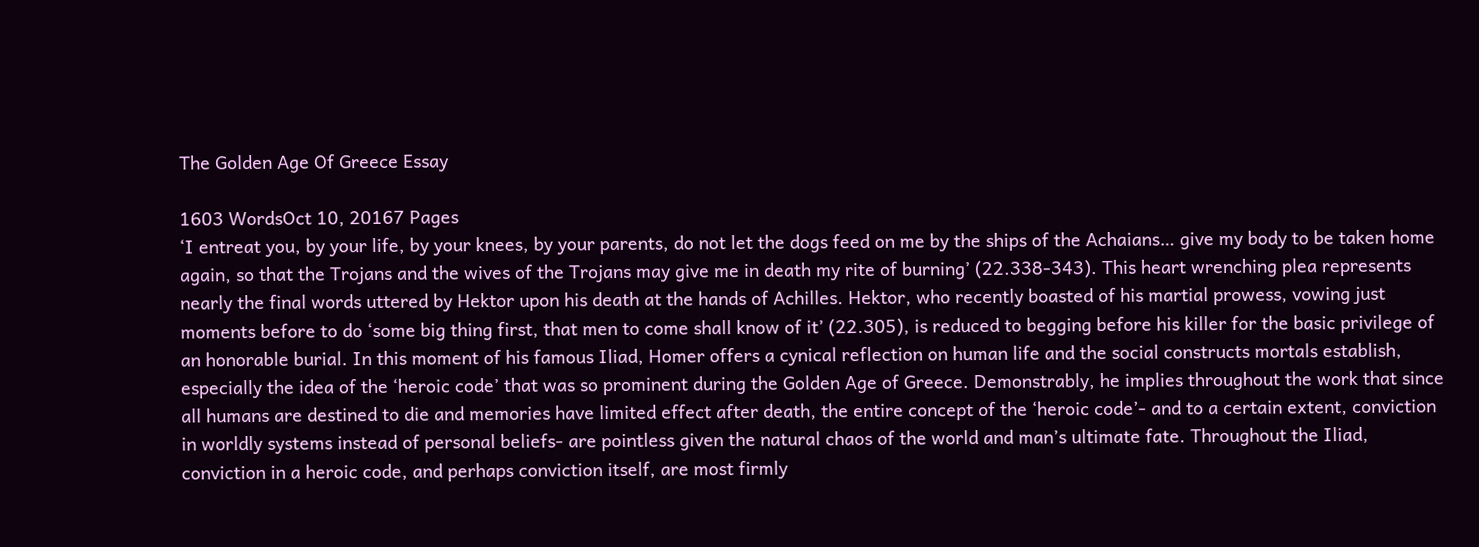The Golden Age Of Greece Essay

1603 WordsOct 10, 20167 Pages
‘I entreat you, by your life, by your knees, by your parents, do not let the dogs feed on me by the ships of the Achaians… give my body to be taken home again, so that the Trojans and the wives of the Trojans may give me in death my rite of burning’ (22.338-343). This heart wrenching plea represents nearly the final words uttered by Hektor upon his death at the hands of Achilles. Hektor, who recently boasted of his martial prowess, vowing just moments before to do ‘some big thing first, that men to come shall know of it’ (22.305), is reduced to begging before his killer for the basic privilege of an honorable burial. In this moment of his famous Iliad, Homer offers a cynical reflection on human life and the social constructs mortals establish, especially the idea of the ‘heroic code’ that was so prominent during the Golden Age of Greece. Demonstrably, he implies throughout the work that since all humans are destined to die and memories have limited effect after death, the entire concept of the ‘heroic code’- and to a certain extent, conviction in worldly systems instead of personal beliefs- are pointless given the natural chaos of the world and man’s ultimate fate. Throughout the Iliad, conviction in a heroic code, and perhaps conviction itself, are most firmly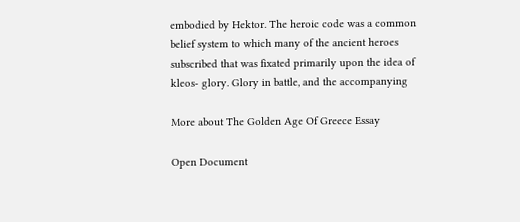embodied by Hektor. The heroic code was a common belief system to which many of the ancient heroes subscribed that was fixated primarily upon the idea of kleos- glory. Glory in battle, and the accompanying

More about The Golden Age Of Greece Essay

Open Document